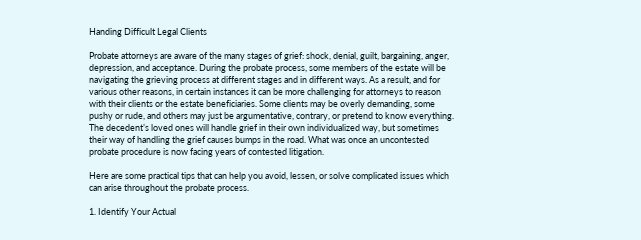Handing Difficult Legal Clients

Probate attorneys are aware of the many stages of grief: shock, denial, guilt, bargaining, anger, depression, and acceptance. During the probate process, some members of the estate will be navigating the grieving process at different stages and in different ways. As a result, and for various other reasons, in certain instances it can be more challenging for attorneys to reason with their clients or the estate beneficiaries. Some clients may be overly demanding, some pushy or rude, and others may just be argumentative, contrary, or pretend to know everything. The decedent’s loved ones will handle grief in their own individualized way, but sometimes their way of handling the grief causes bumps in the road. What was once an uncontested probate procedure is now facing years of contested litigation.

Here are some practical tips that can help you avoid, lessen, or solve complicated issues which can arise throughout the probate process.

1. Identify Your Actual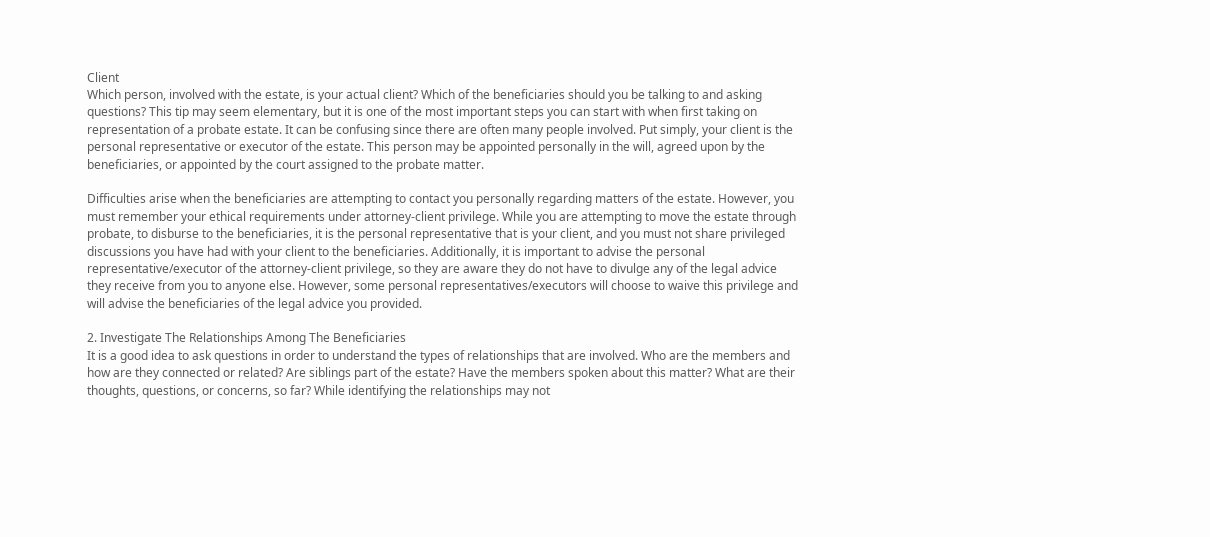Client
Which person, involved with the estate, is your actual client? Which of the beneficiaries should you be talking to and asking questions? This tip may seem elementary, but it is one of the most important steps you can start with when first taking on representation of a probate estate. It can be confusing since there are often many people involved. Put simply, your client is the personal representative or executor of the estate. This person may be appointed personally in the will, agreed upon by the beneficiaries, or appointed by the court assigned to the probate matter.

Difficulties arise when the beneficiaries are attempting to contact you personally regarding matters of the estate. However, you must remember your ethical requirements under attorney-client privilege. While you are attempting to move the estate through probate, to disburse to the beneficiaries, it is the personal representative that is your client, and you must not share privileged discussions you have had with your client to the beneficiaries. Additionally, it is important to advise the personal representative/executor of the attorney-client privilege, so they are aware they do not have to divulge any of the legal advice they receive from you to anyone else. However, some personal representatives/executors will choose to waive this privilege and will advise the beneficiaries of the legal advice you provided.

2. Investigate The Relationships Among The Beneficiaries
It is a good idea to ask questions in order to understand the types of relationships that are involved. Who are the members and how are they connected or related? Are siblings part of the estate? Have the members spoken about this matter? What are their thoughts, questions, or concerns, so far? While identifying the relationships may not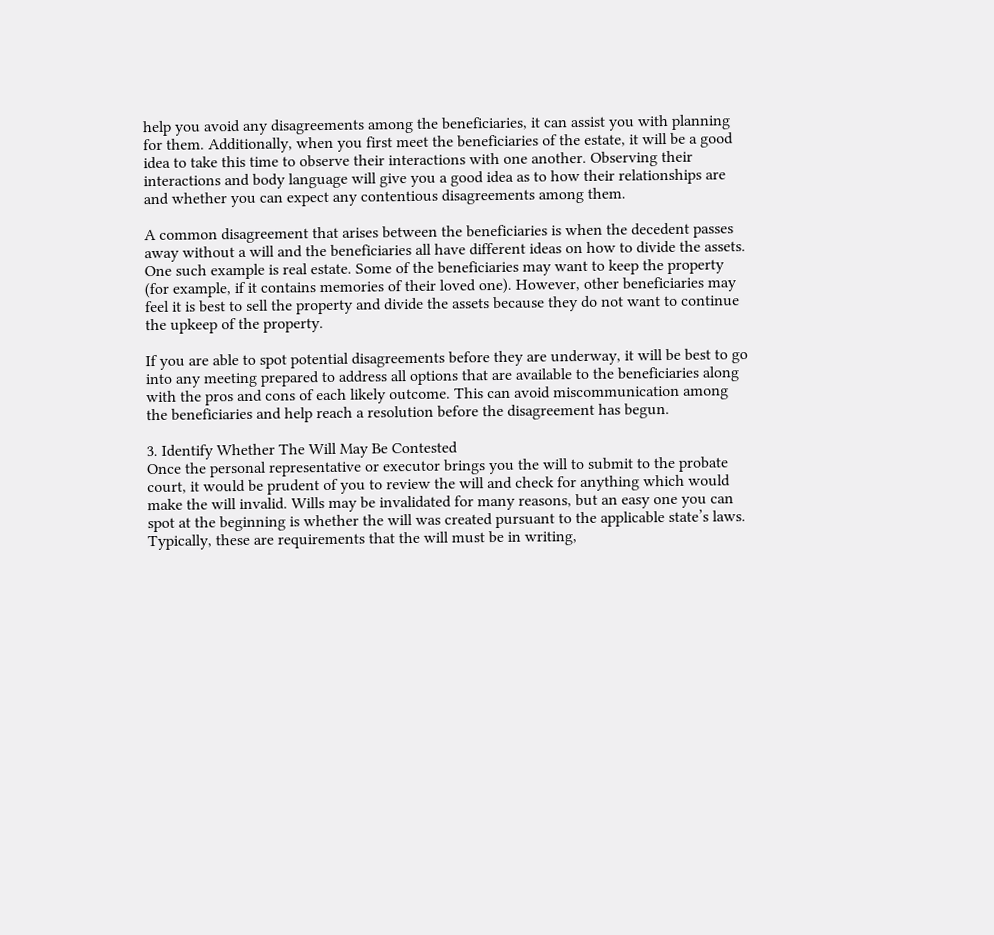help you avoid any disagreements among the beneficiaries, it can assist you with planning for them. Additionally, when you first meet the beneficiaries of the estate, it will be a good idea to take this time to observe their interactions with one another. Observing their interactions and body language will give you a good idea as to how their relationships are and whether you can expect any contentious disagreements among them.

A common disagreement that arises between the beneficiaries is when the decedent passes away without a will and the beneficiaries all have different ideas on how to divide the assets. One such example is real estate. Some of the beneficiaries may want to keep the property (for example, if it contains memories of their loved one). However, other beneficiaries may feel it is best to sell the property and divide the assets because they do not want to continue the upkeep of the property.

If you are able to spot potential disagreements before they are underway, it will be best to go into any meeting prepared to address all options that are available to the beneficiaries along with the pros and cons of each likely outcome. This can avoid miscommunication among the beneficiaries and help reach a resolution before the disagreement has begun.

3. Identify Whether The Will May Be Contested
Once the personal representative or executor brings you the will to submit to the probate court, it would be prudent of you to review the will and check for anything which would make the will invalid. Wills may be invalidated for many reasons, but an easy one you can spot at the beginning is whether the will was created pursuant to the applicable state’s laws. Typically, these are requirements that the will must be in writing,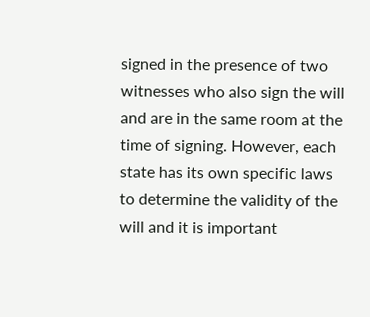signed in the presence of two witnesses who also sign the will and are in the same room at the time of signing. However, each state has its own specific laws to determine the validity of the will and it is important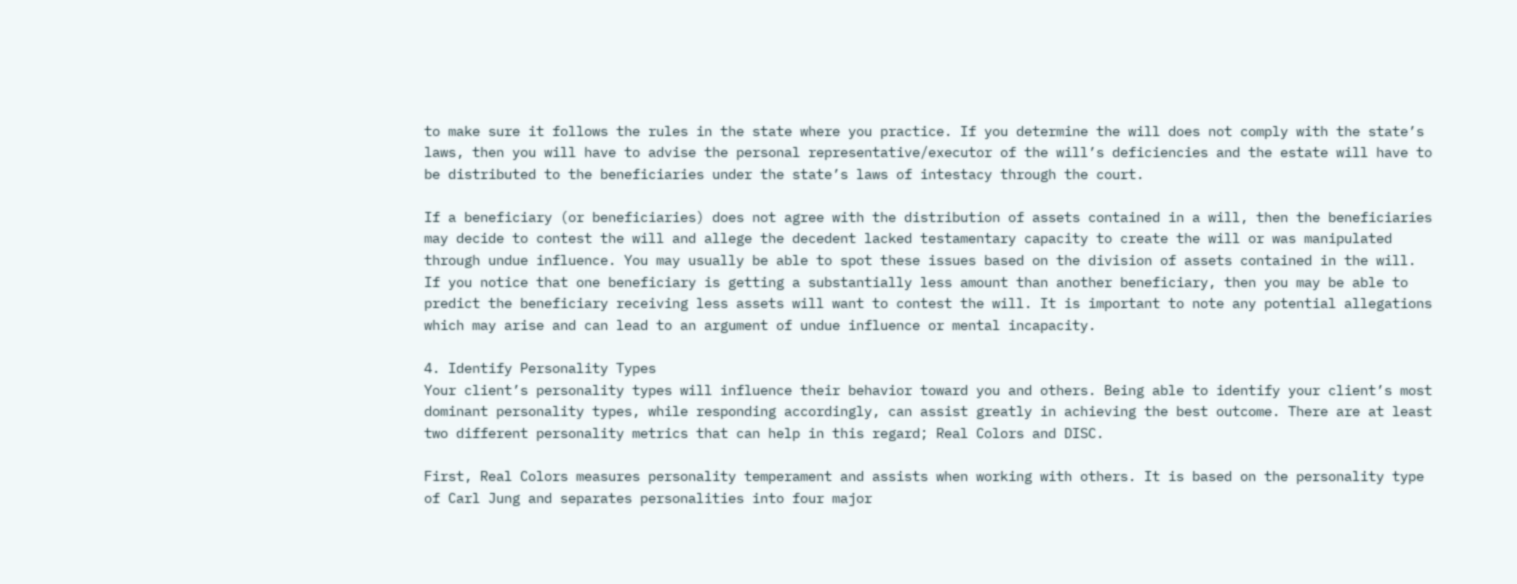to make sure it follows the rules in the state where you practice. If you determine the will does not comply with the state’s laws, then you will have to advise the personal representative/executor of the will’s deficiencies and the estate will have to be distributed to the beneficiaries under the state’s laws of intestacy through the court.

If a beneficiary (or beneficiaries) does not agree with the distribution of assets contained in a will, then the beneficiaries may decide to contest the will and allege the decedent lacked testamentary capacity to create the will or was manipulated through undue influence. You may usually be able to spot these issues based on the division of assets contained in the will. If you notice that one beneficiary is getting a substantially less amount than another beneficiary, then you may be able to predict the beneficiary receiving less assets will want to contest the will. It is important to note any potential allegations which may arise and can lead to an argument of undue influence or mental incapacity.

4. Identify Personality Types
Your client’s personality types will influence their behavior toward you and others. Being able to identify your client’s most dominant personality types, while responding accordingly, can assist greatly in achieving the best outcome. There are at least two different personality metrics that can help in this regard; Real Colors and DISC.

First, Real Colors measures personality temperament and assists when working with others. It is based on the personality type of Carl Jung and separates personalities into four major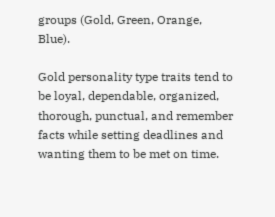groups (Gold, Green, Orange, Blue).

Gold personality type traits tend to be loyal, dependable, organized, thorough, punctual, and remember facts while setting deadlines and wanting them to be met on time.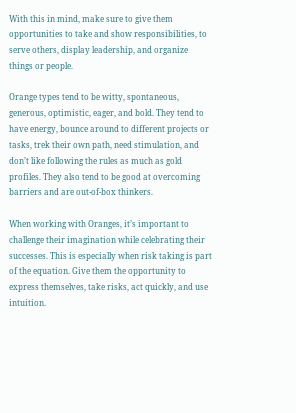With this in mind, make sure to give them opportunities to take and show responsibilities, to serve others, display leadership, and organize things or people.

Orange types tend to be witty, spontaneous, generous, optimistic, eager, and bold. They tend to have energy, bounce around to different projects or tasks, trek their own path, need stimulation, and don’t like following the rules as much as gold profiles. They also tend to be good at overcoming barriers and are out-of-box thinkers.

When working with Oranges, it’s important to challenge their imagination while celebrating their successes. This is especially when risk taking is part of the equation. Give them the opportunity to express themselves, take risks, act quickly, and use intuition.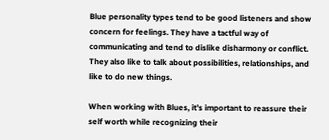Blue personality types tend to be good listeners and show concern for feelings. They have a tactful way of communicating and tend to dislike disharmony or conflict. They also like to talk about possibilities, relationships, and like to do new things.

When working with Blues, it’s important to reassure their self worth while recognizing their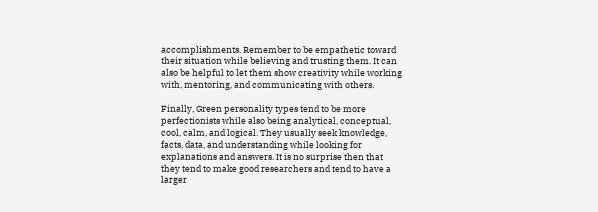accomplishments. Remember to be empathetic toward their situation while believing and trusting them. It can also be helpful to let them show creativity while working with, mentoring, and communicating with others.

Finally, Green personality types tend to be more perfectionists while also being analytical, conceptual, cool, calm, and logical. They usually seek knowledge, facts, data, and understanding while looking for explanations and answers. It is no surprise then that they tend to make good researchers and tend to have a larger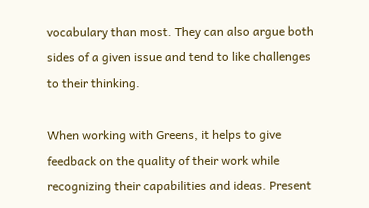vocabulary than most. They can also argue both sides of a given issue and tend to like challenges to their thinking.

When working with Greens, it helps to give feedback on the quality of their work while recognizing their capabilities and ideas. Present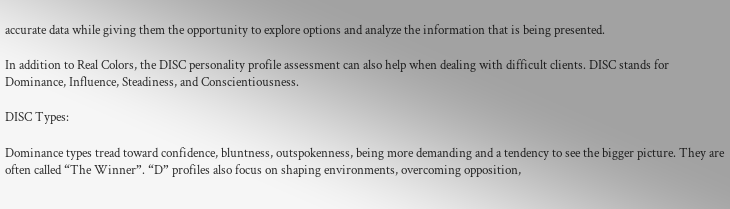accurate data while giving them the opportunity to explore options and analyze the information that is being presented.

In addition to Real Colors, the DISC personality profile assessment can also help when dealing with difficult clients. DISC stands for Dominance, Influence, Steadiness, and Conscientiousness.

DISC Types:

Dominance types tread toward confidence, bluntness, outspokenness, being more demanding and a tendency to see the bigger picture. They are often called “The Winner”. “D” profiles also focus on shaping environments, overcoming opposition,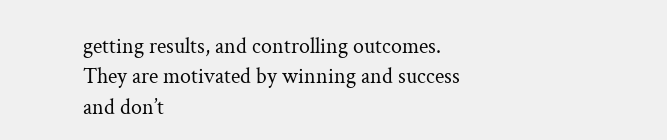getting results, and controlling outcomes. They are motivated by winning and success and don’t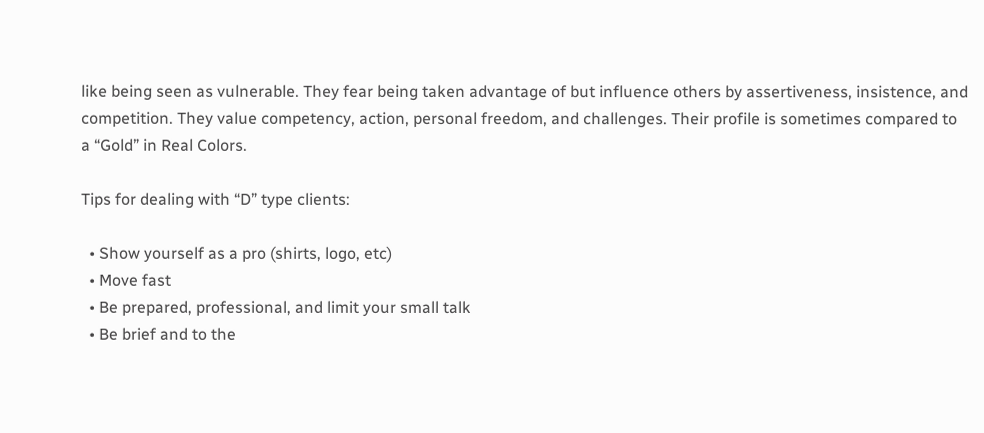like being seen as vulnerable. They fear being taken advantage of but influence others by assertiveness, insistence, and competition. They value competency, action, personal freedom, and challenges. Their profile is sometimes compared to a “Gold” in Real Colors.

Tips for dealing with “D” type clients:

  • Show yourself as a pro (shirts, logo, etc)
  • Move fast
  • Be prepared, professional, and limit your small talk
  • Be brief and to the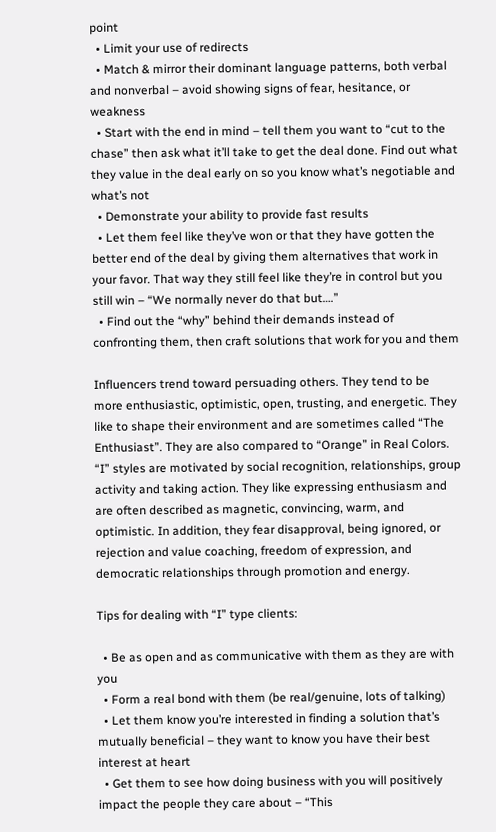point
  • Limit your use of redirects
  • Match & mirror their dominant language patterns, both verbal and nonverbal – avoid showing signs of fear, hesitance, or weakness
  • Start with the end in mind – tell them you want to “cut to the chase” then ask what it’ll take to get the deal done. Find out what they value in the deal early on so you know what’s negotiable and what’s not
  • Demonstrate your ability to provide fast results
  • Let them feel like they’ve won or that they have gotten the better end of the deal by giving them alternatives that work in your favor. That way they still feel like they’re in control but you still win – “We normally never do that but….”
  • Find out the “why” behind their demands instead of confronting them, then craft solutions that work for you and them

Influencers trend toward persuading others. They tend to be more enthusiastic, optimistic, open, trusting, and energetic. They like to shape their environment and are sometimes called “The Enthusiast”. They are also compared to “Orange” in Real Colors. “I” styles are motivated by social recognition, relationships, group activity and taking action. They like expressing enthusiasm and are often described as magnetic, convincing, warm, and optimistic. In addition, they fear disapproval, being ignored, or rejection and value coaching, freedom of expression, and democratic relationships through promotion and energy.

Tips for dealing with “I” type clients:

  • Be as open and as communicative with them as they are with you
  • Form a real bond with them (be real/genuine, lots of talking)
  • Let them know you’re interested in finding a solution that’s mutually beneficial – they want to know you have their best interest at heart
  • Get them to see how doing business with you will positively impact the people they care about – “This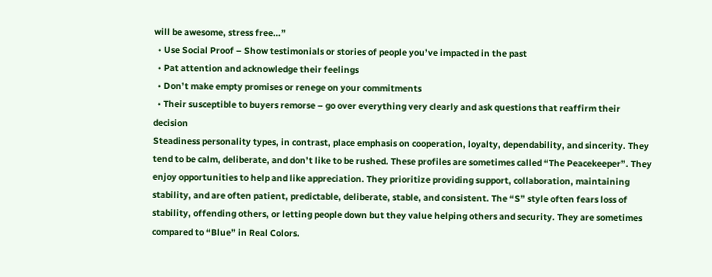will be awesome, stress free…”
  • Use Social Proof – Show testimonials or stories of people you’ve impacted in the past
  • Pat attention and acknowledge their feelings
  • Don’t make empty promises or renege on your commitments
  • Their susceptible to buyers remorse – go over everything very clearly and ask questions that reaffirm their decision
Steadiness personality types, in contrast, place emphasis on cooperation, loyalty, dependability, and sincerity. They tend to be calm, deliberate, and don’t like to be rushed. These profiles are sometimes called “The Peacekeeper”. They enjoy opportunities to help and like appreciation. They prioritize providing support, collaboration, maintaining stability, and are often patient, predictable, deliberate, stable, and consistent. The “S” style often fears loss of stability, offending others, or letting people down but they value helping others and security. They are sometimes compared to “Blue” in Real Colors.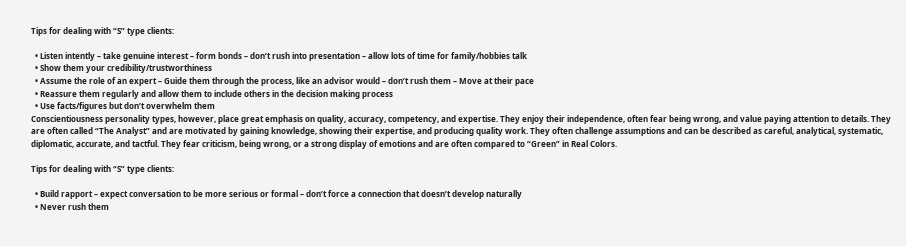Tips for dealing with “S” type clients:

  • Listen intently – take genuine interest – form bonds – don’t rush into presentation – allow lots of time for family/hobbies talk
  • Show them your credibility/trustworthiness
  • Assume the role of an expert – Guide them through the process, like an advisor would – don’t rush them – Move at their pace
  • Reassure them regularly and allow them to include others in the decision making process
  • Use facts/figures but don’t overwhelm them
Conscientiousness personality types, however, place great emphasis on quality, accuracy, competency, and expertise. They enjoy their independence, often fear being wrong, and value paying attention to details. They are often called “The Analyst” and are motivated by gaining knowledge, showing their expertise, and producing quality work. They often challenge assumptions and can be described as careful, analytical, systematic, diplomatic, accurate, and tactful. They fear criticism, being wrong, or a strong display of emotions and are often compared to “Green” in Real Colors.

Tips for dealing with “S” type clients:

  • Build rapport – expect conversation to be more serious or formal – don’t force a connection that doesn’t develop naturally
  • Never rush them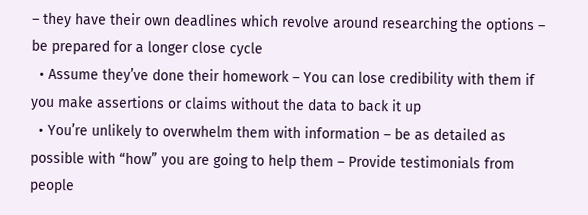– they have their own deadlines which revolve around researching the options – be prepared for a longer close cycle
  • Assume they’ve done their homework – You can lose credibility with them if you make assertions or claims without the data to back it up
  • You’re unlikely to overwhelm them with information – be as detailed as possible with “how” you are going to help them – Provide testimonials from people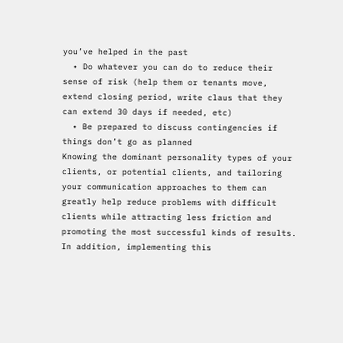you’ve helped in the past
  • Do whatever you can do to reduce their sense of risk (help them or tenants move, extend closing period, write claus that they can extend 30 days if needed, etc)
  • Be prepared to discuss contingencies if things don’t go as planned
Knowing the dominant personality types of your clients, or potential clients, and tailoring your communication approaches to them can greatly help reduce problems with difficult clients while attracting less friction and promoting the most successful kinds of results. In addition, implementing this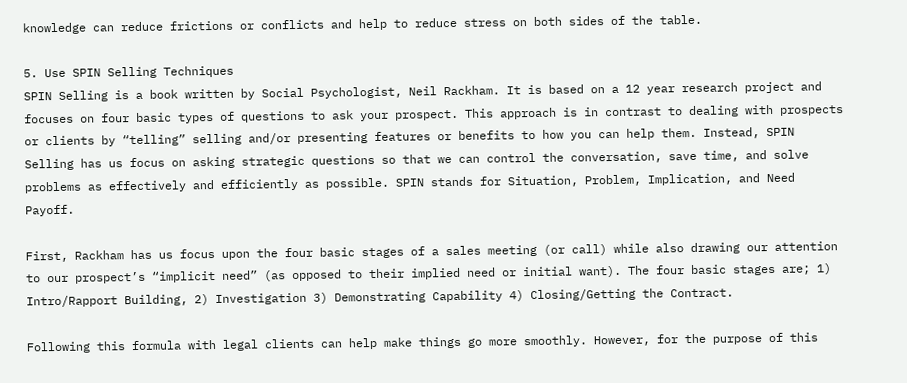knowledge can reduce frictions or conflicts and help to reduce stress on both sides of the table.

5. Use SPIN Selling Techniques
SPIN Selling is a book written by Social Psychologist, Neil Rackham. It is based on a 12 year research project and focuses on four basic types of questions to ask your prospect. This approach is in contrast to dealing with prospects or clients by “telling” selling and/or presenting features or benefits to how you can help them. Instead, SPIN Selling has us focus on asking strategic questions so that we can control the conversation, save time, and solve problems as effectively and efficiently as possible. SPIN stands for Situation, Problem, Implication, and Need Payoff.

First, Rackham has us focus upon the four basic stages of a sales meeting (or call) while also drawing our attention to our prospect’s “implicit need” (as opposed to their implied need or initial want). The four basic stages are; 1) Intro/Rapport Building, 2) Investigation 3) Demonstrating Capability 4) Closing/Getting the Contract.

Following this formula with legal clients can help make things go more smoothly. However, for the purpose of this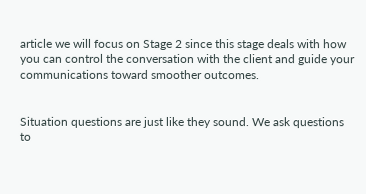article we will focus on Stage 2 since this stage deals with how you can control the conversation with the client and guide your communications toward smoother outcomes.


Situation questions are just like they sound. We ask questions to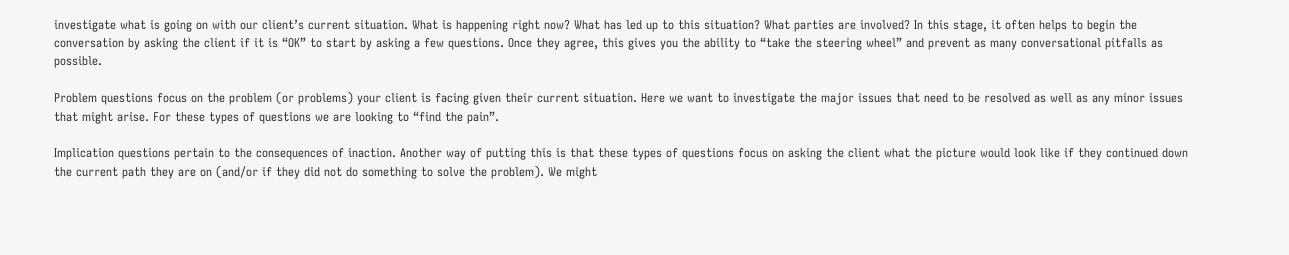investigate what is going on with our client’s current situation. What is happening right now? What has led up to this situation? What parties are involved? In this stage, it often helps to begin the conversation by asking the client if it is “OK” to start by asking a few questions. Once they agree, this gives you the ability to “take the steering wheel” and prevent as many conversational pitfalls as possible.

Problem questions focus on the problem (or problems) your client is facing given their current situation. Here we want to investigate the major issues that need to be resolved as well as any minor issues that might arise. For these types of questions we are looking to “find the pain”.

Implication questions pertain to the consequences of inaction. Another way of putting this is that these types of questions focus on asking the client what the picture would look like if they continued down the current path they are on (and/or if they did not do something to solve the problem). We might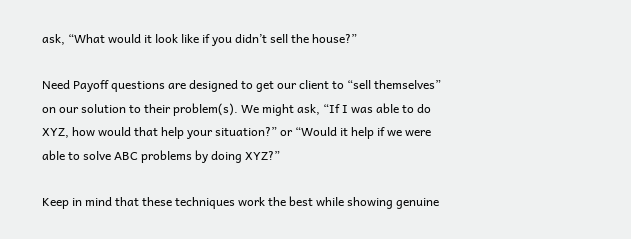ask, “What would it look like if you didn’t sell the house?”

Need Payoff questions are designed to get our client to “sell themselves” on our solution to their problem(s). We might ask, “If I was able to do XYZ, how would that help your situation?” or “Would it help if we were able to solve ABC problems by doing XYZ?”

Keep in mind that these techniques work the best while showing genuine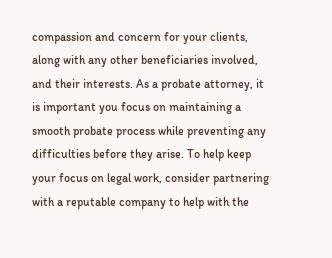compassion and concern for your clients, along with any other beneficiaries involved, and their interests. As a probate attorney, it is important you focus on maintaining a smooth probate process while preventing any difficulties before they arise. To help keep your focus on legal work, consider partnering with a reputable company to help with the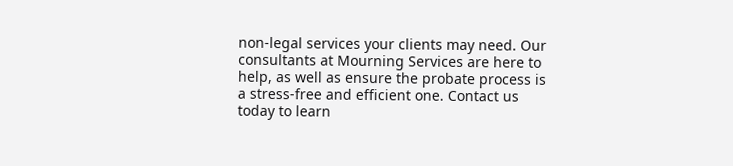non-legal services your clients may need. Our consultants at Mourning Services are here to help, as well as ensure the probate process is a stress-free and efficient one. Contact us today to learn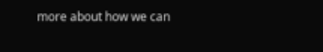more about how we can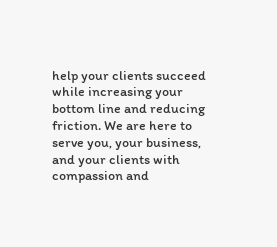help your clients succeed while increasing your bottom line and reducing friction. We are here to serve you, your business, and your clients with compassion and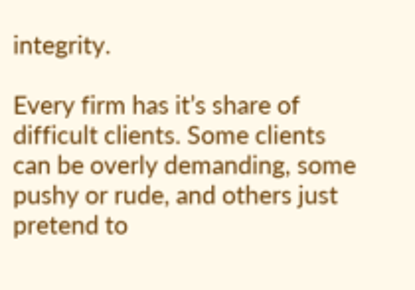integrity.

Every firm has it’s share of difficult clients. Some clients can be overly demanding, some pushy or rude, and others just pretend to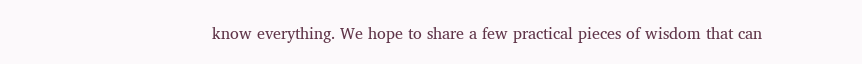know everything. We hope to share a few practical pieces of wisdom that can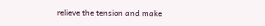relieve the tension and make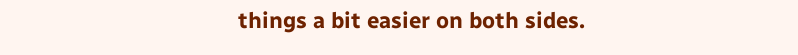things a bit easier on both sides.